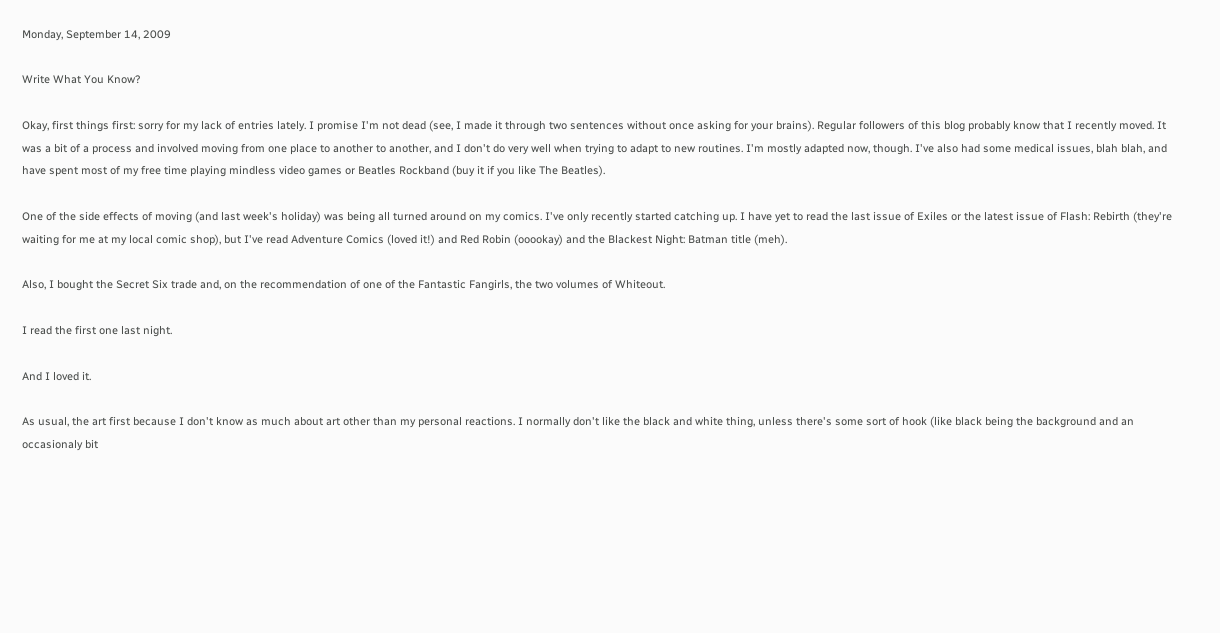Monday, September 14, 2009

Write What You Know?

Okay, first things first: sorry for my lack of entries lately. I promise I'm not dead (see, I made it through two sentences without once asking for your brains). Regular followers of this blog probably know that I recently moved. It was a bit of a process and involved moving from one place to another to another, and I don't do very well when trying to adapt to new routines. I'm mostly adapted now, though. I've also had some medical issues, blah blah, and have spent most of my free time playing mindless video games or Beatles Rockband (buy it if you like The Beatles).

One of the side effects of moving (and last week's holiday) was being all turned around on my comics. I've only recently started catching up. I have yet to read the last issue of Exiles or the latest issue of Flash: Rebirth (they're waiting for me at my local comic shop), but I've read Adventure Comics (loved it!) and Red Robin (ooookay) and the Blackest Night: Batman title (meh).

Also, I bought the Secret Six trade and, on the recommendation of one of the Fantastic Fangirls, the two volumes of Whiteout.

I read the first one last night.

And I loved it.

As usual, the art first because I don't know as much about art other than my personal reactions. I normally don't like the black and white thing, unless there's some sort of hook (like black being the background and an occasionaly bit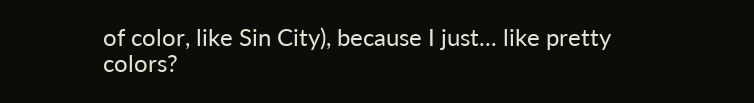of color, like Sin City), because I just... like pretty colors?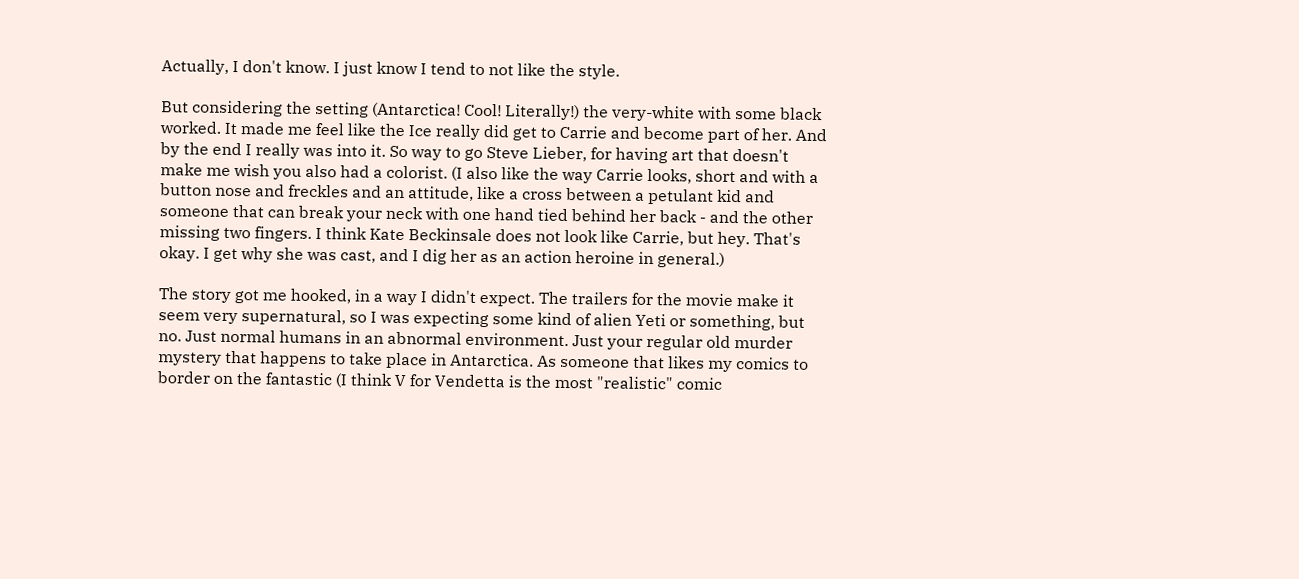Actually, I don't know. I just know I tend to not like the style.

But considering the setting (Antarctica! Cool! Literally!) the very-white with some black worked. It made me feel like the Ice really did get to Carrie and become part of her. And by the end I really was into it. So way to go Steve Lieber, for having art that doesn't make me wish you also had a colorist. (I also like the way Carrie looks, short and with a button nose and freckles and an attitude, like a cross between a petulant kid and someone that can break your neck with one hand tied behind her back - and the other missing two fingers. I think Kate Beckinsale does not look like Carrie, but hey. That's okay. I get why she was cast, and I dig her as an action heroine in general.)

The story got me hooked, in a way I didn't expect. The trailers for the movie make it seem very supernatural, so I was expecting some kind of alien Yeti or something, but no. Just normal humans in an abnormal environment. Just your regular old murder mystery that happens to take place in Antarctica. As someone that likes my comics to border on the fantastic (I think V for Vendetta is the most "realistic" comic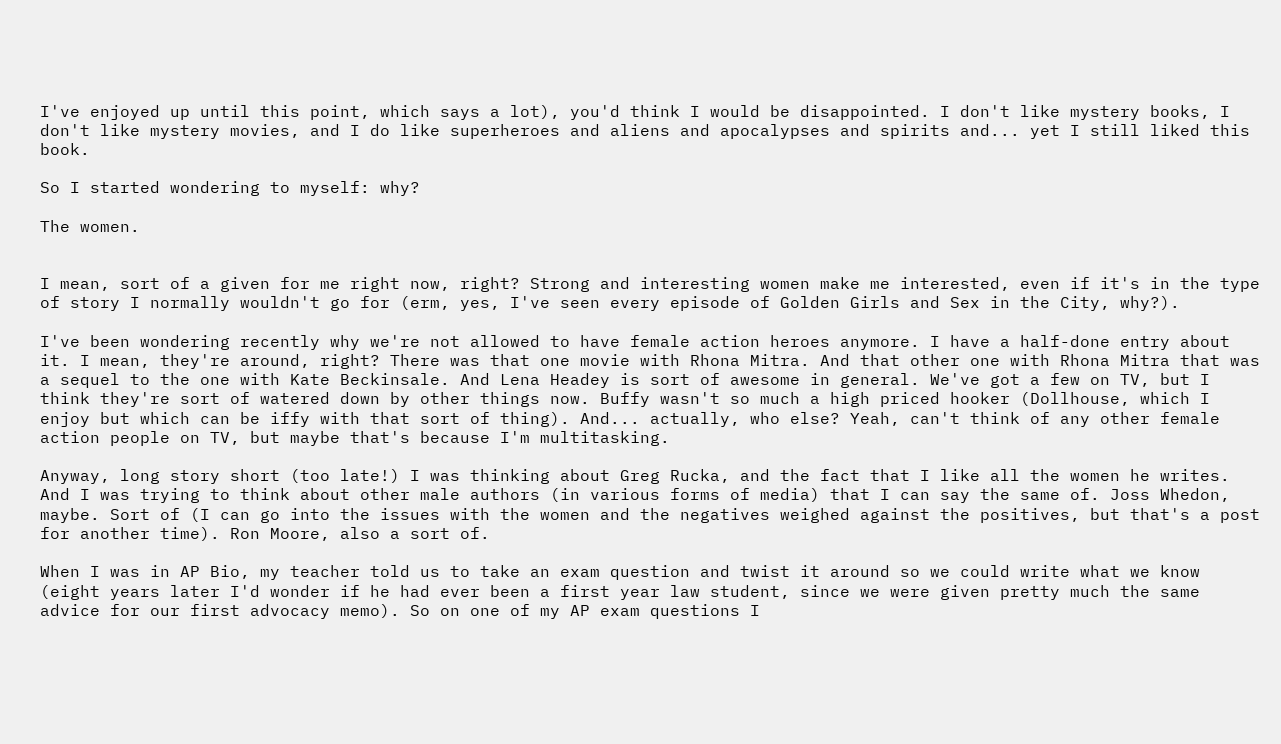I've enjoyed up until this point, which says a lot), you'd think I would be disappointed. I don't like mystery books, I don't like mystery movies, and I do like superheroes and aliens and apocalypses and spirits and... yet I still liked this book.

So I started wondering to myself: why?

The women.


I mean, sort of a given for me right now, right? Strong and interesting women make me interested, even if it's in the type of story I normally wouldn't go for (erm, yes, I've seen every episode of Golden Girls and Sex in the City, why?).

I've been wondering recently why we're not allowed to have female action heroes anymore. I have a half-done entry about it. I mean, they're around, right? There was that one movie with Rhona Mitra. And that other one with Rhona Mitra that was a sequel to the one with Kate Beckinsale. And Lena Headey is sort of awesome in general. We've got a few on TV, but I think they're sort of watered down by other things now. Buffy wasn't so much a high priced hooker (Dollhouse, which I enjoy but which can be iffy with that sort of thing). And... actually, who else? Yeah, can't think of any other female action people on TV, but maybe that's because I'm multitasking.

Anyway, long story short (too late!) I was thinking about Greg Rucka, and the fact that I like all the women he writes. And I was trying to think about other male authors (in various forms of media) that I can say the same of. Joss Whedon, maybe. Sort of (I can go into the issues with the women and the negatives weighed against the positives, but that's a post for another time). Ron Moore, also a sort of.

When I was in AP Bio, my teacher told us to take an exam question and twist it around so we could write what we know (eight years later I'd wonder if he had ever been a first year law student, since we were given pretty much the same advice for our first advocacy memo). So on one of my AP exam questions I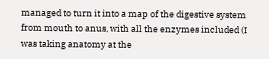managed to turn it into a map of the digestive system from mouth to anus, with all the enzymes included (I was taking anatomy at the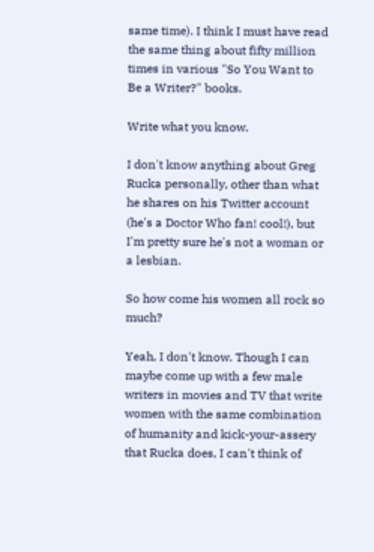same time). I think I must have read the same thing about fifty million times in various "So You Want to Be a Writer?" books.

Write what you know.

I don't know anything about Greg Rucka personally, other than what he shares on his Twitter account (he's a Doctor Who fan! cool!), but I'm pretty sure he's not a woman or a lesbian.

So how come his women all rock so much?

Yeah, I don't know. Though I can maybe come up with a few male writers in movies and TV that write women with the same combination of humanity and kick-your-assery that Rucka does, I can't think of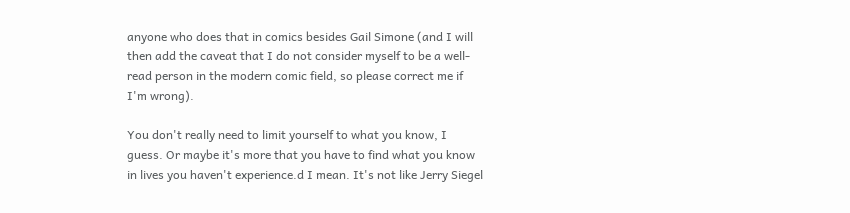anyone who does that in comics besides Gail Simone (and I will then add the caveat that I do not consider myself to be a well-read person in the modern comic field, so please correct me if I'm wrong).

You don't really need to limit yourself to what you know, I guess. Or maybe it's more that you have to find what you know in lives you haven't experience.d I mean. It's not like Jerry Siegel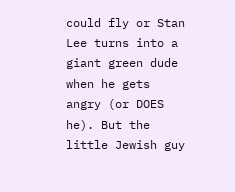could fly or Stan Lee turns into a giant green dude when he gets angry (or DOES he). But the little Jewish guy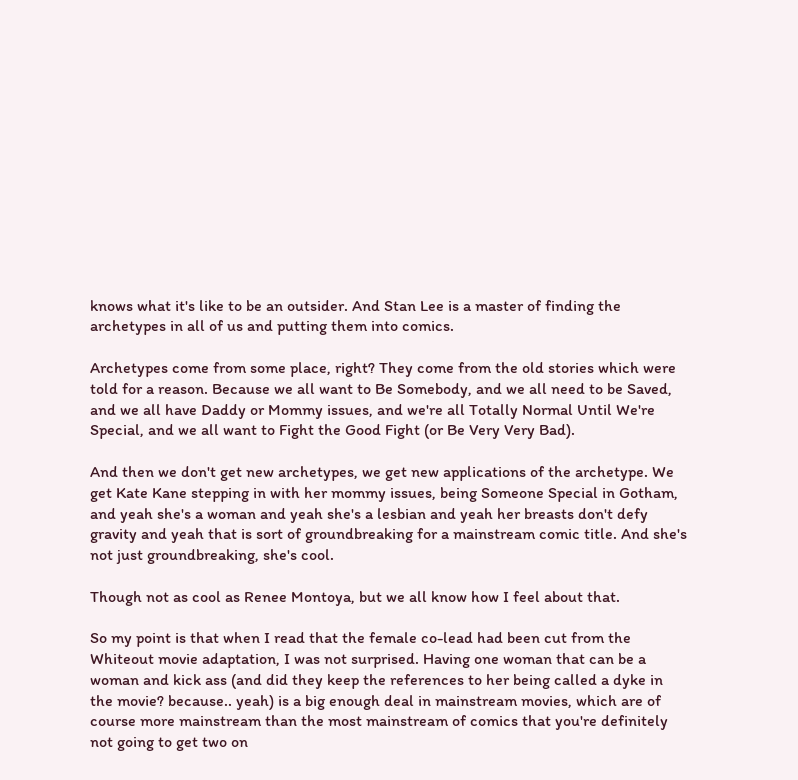knows what it's like to be an outsider. And Stan Lee is a master of finding the archetypes in all of us and putting them into comics.

Archetypes come from some place, right? They come from the old stories which were told for a reason. Because we all want to Be Somebody, and we all need to be Saved, and we all have Daddy or Mommy issues, and we're all Totally Normal Until We're Special, and we all want to Fight the Good Fight (or Be Very Very Bad).

And then we don't get new archetypes, we get new applications of the archetype. We get Kate Kane stepping in with her mommy issues, being Someone Special in Gotham, and yeah she's a woman and yeah she's a lesbian and yeah her breasts don't defy gravity and yeah that is sort of groundbreaking for a mainstream comic title. And she's not just groundbreaking, she's cool.

Though not as cool as Renee Montoya, but we all know how I feel about that.

So my point is that when I read that the female co-lead had been cut from the Whiteout movie adaptation, I was not surprised. Having one woman that can be a woman and kick ass (and did they keep the references to her being called a dyke in the movie? because.. yeah) is a big enough deal in mainstream movies, which are of course more mainstream than the most mainstream of comics that you're definitely not going to get two on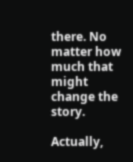there. No matter how much that might change the story.

Actually,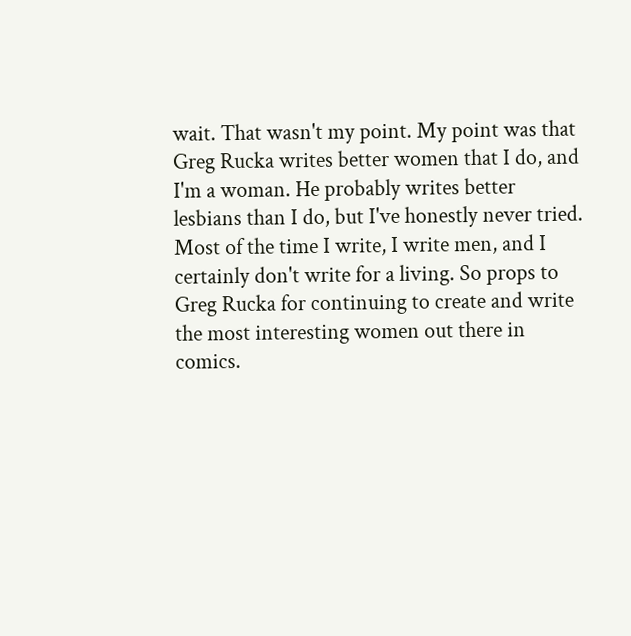wait. That wasn't my point. My point was that Greg Rucka writes better women that I do, and I'm a woman. He probably writes better lesbians than I do, but I've honestly never tried. Most of the time I write, I write men, and I certainly don't write for a living. So props to Greg Rucka for continuing to create and write the most interesting women out there in comics.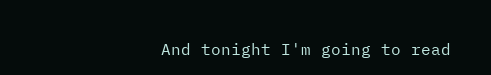And tonight I'm going to read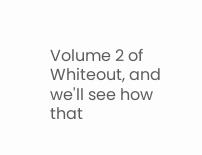Volume 2 of Whiteout, and we'll see how that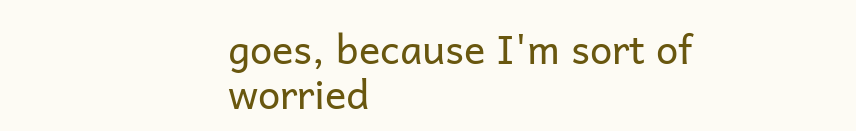goes, because I'm sort of worried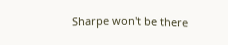Sharpe won't be there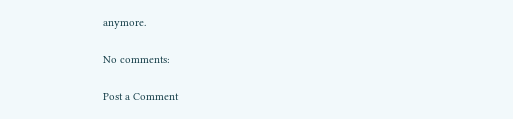anymore.

No comments:

Post a Comment